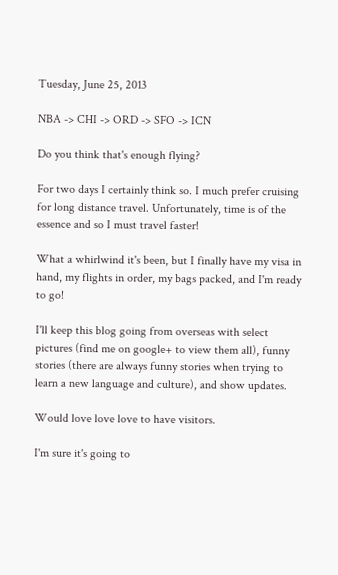Tuesday, June 25, 2013

NBA -> CHI -> ORD -> SFO -> ICN

Do you think that's enough flying?

For two days I certainly think so. I much prefer cruising for long distance travel. Unfortunately, time is of the essence and so I must travel faster!

What a whirlwind it's been, but I finally have my visa in hand, my flights in order, my bags packed, and I'm ready to go!

I'll keep this blog going from overseas with select pictures (find me on google+ to view them all), funny stories (there are always funny stories when trying to learn a new language and culture), and show updates.

Would love love love to have visitors.

I'm sure it's going to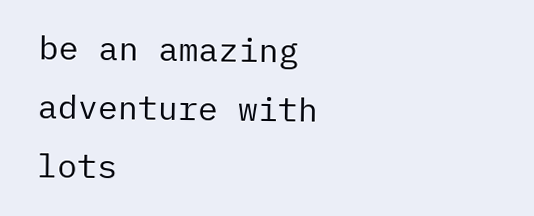be an amazing adventure with lots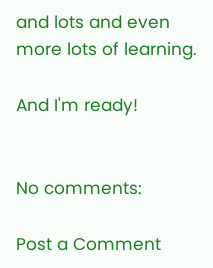and lots and even more lots of learning.

And I'm ready!


No comments:

Post a Comment